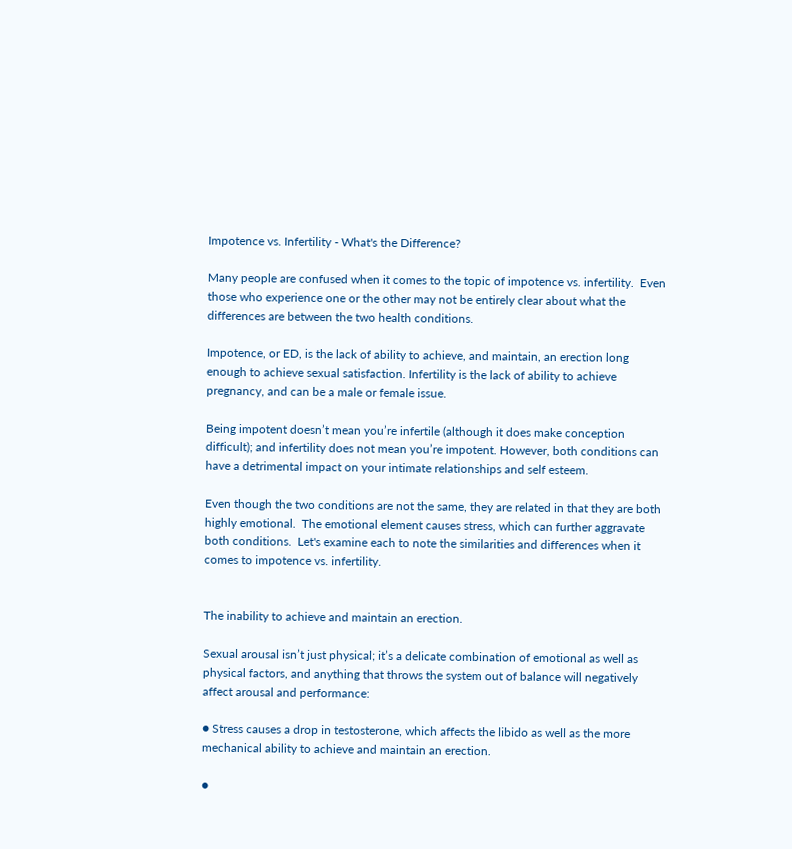Impotence vs. Infertility - What's the Difference?

Many people are confused when it comes to the topic of impotence vs. infertility.  Even those who experience one or the other may not be entirely clear about what the differences are between the two health conditions.

Impotence, or ED, is the lack of ability to achieve, and maintain, an erection long enough to achieve sexual satisfaction. Infertility is the lack of ability to achieve pregnancy, and can be a male or female issue.

Being impotent doesn’t mean you’re infertile (although it does make conception difficult); and infertility does not mean you’re impotent. However, both conditions can have a detrimental impact on your intimate relationships and self esteem.

Even though the two conditions are not the same, they are related in that they are both highly emotional.  The emotional element causes stress, which can further aggravate both conditions.  Let's examine each to note the similarities and differences when it comes to impotence vs. infertility.


The inability to achieve and maintain an erection.

Sexual arousal isn’t just physical; it’s a delicate combination of emotional as well as physical factors, and anything that throws the system out of balance will negatively affect arousal and performance:

● Stress causes a drop in testosterone, which affects the libido as well as the more mechanical ability to achieve and maintain an erection.

●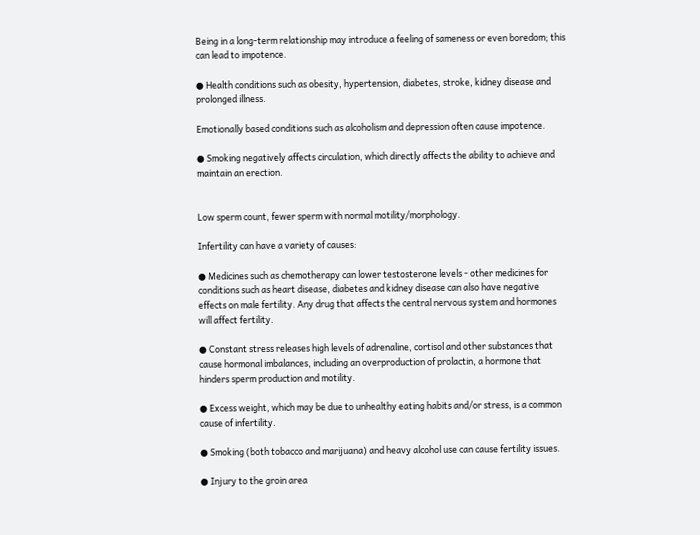Being in a long-term relationship may introduce a feeling of sameness or even boredom; this can lead to impotence.

● Health conditions such as obesity, hypertension, diabetes, stroke, kidney disease and prolonged illness.

Emotionally based conditions such as alcoholism and depression often cause impotence.

● Smoking negatively affects circulation, which directly affects the ability to achieve and maintain an erection.


Low sperm count, fewer sperm with normal motility/morphology.

Infertility can have a variety of causes:

● Medicines such as chemotherapy can lower testosterone levels - other medicines for conditions such as heart disease, diabetes and kidney disease can also have negative effects on male fertility. Any drug that affects the central nervous system and hormones will affect fertility.

● Constant stress releases high levels of adrenaline, cortisol and other substances that cause hormonal imbalances, including an overproduction of prolactin, a hormone that hinders sperm production and motility.

● Excess weight, which may be due to unhealthy eating habits and/or stress, is a common cause of infertility.

● Smoking (both tobacco and marijuana) and heavy alcohol use can cause fertility issues.

● Injury to the groin area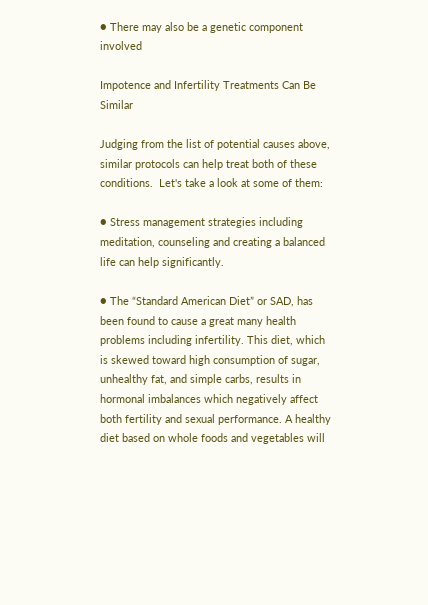● There may also be a genetic component involved

Impotence and Infertility Treatments Can Be Similar

Judging from the list of potential causes above, similar protocols can help treat both of these conditions.  Let's take a look at some of them:

● Stress management strategies including meditation, counseling and creating a balanced life can help significantly.

● The “Standard American Diet” or SAD, has been found to cause a great many health problems including infertility. This diet, which is skewed toward high consumption of sugar, unhealthy fat, and simple carbs, results in hormonal imbalances which negatively affect both fertility and sexual performance. A healthy diet based on whole foods and vegetables will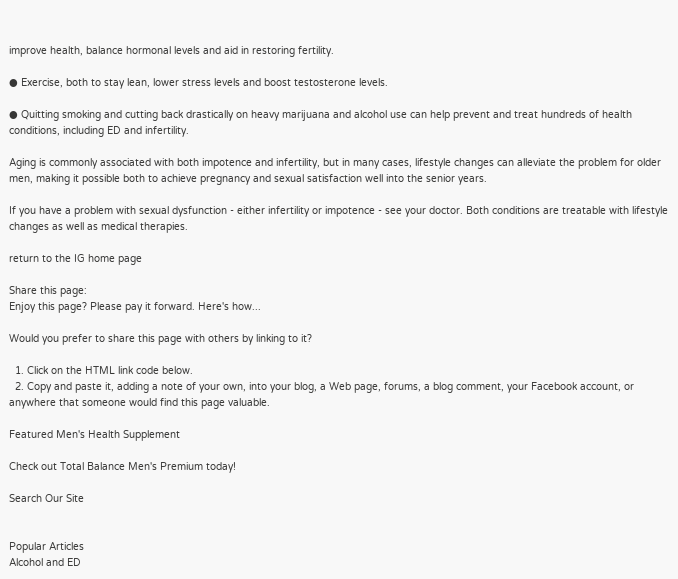improve health, balance hormonal levels and aid in restoring fertility.

● Exercise, both to stay lean, lower stress levels and boost testosterone levels.

● Quitting smoking and cutting back drastically on heavy marijuana and alcohol use can help prevent and treat hundreds of health conditions, including ED and infertility.

Aging is commonly associated with both impotence and infertility, but in many cases, lifestyle changes can alleviate the problem for older men, making it possible both to achieve pregnancy and sexual satisfaction well into the senior years.

If you have a problem with sexual dysfunction - either infertility or impotence - see your doctor. Both conditions are treatable with lifestyle changes as well as medical therapies.

return to the IG home page

Share this page:
Enjoy this page? Please pay it forward. Here's how...

Would you prefer to share this page with others by linking to it?

  1. Click on the HTML link code below.
  2. Copy and paste it, adding a note of your own, into your blog, a Web page, forums, a blog comment, your Facebook account, or anywhere that someone would find this page valuable.

Featured Men's Health Supplement

Check out Total Balance Men's Premium today!

Search Our Site


Popular Articles
Alcohol and ED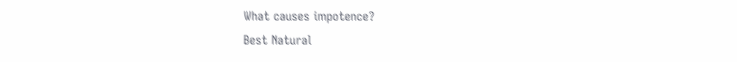What causes impotence?
Best Natural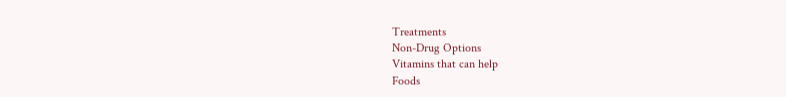Treatments
Non-Drug Options
Vitamins that can help
Foods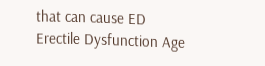that can cause ED
Erectile Dysfunction Age